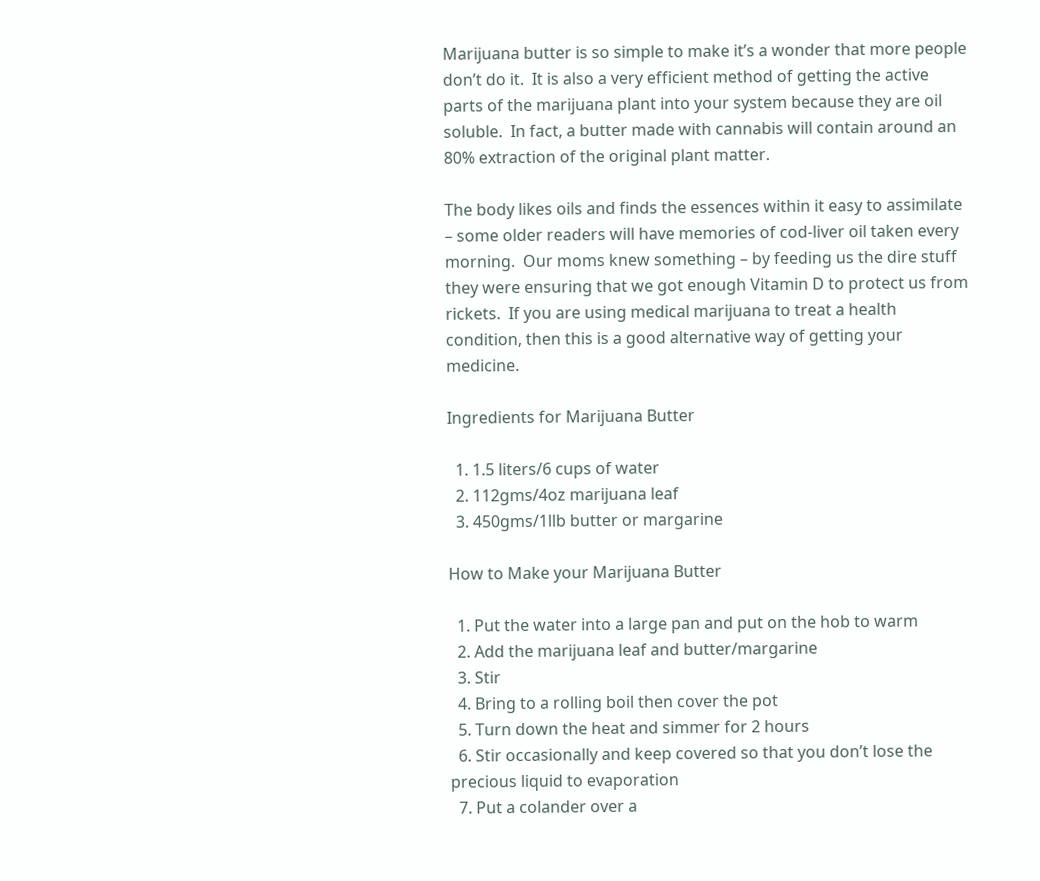Marijuana butter is so simple to make it’s a wonder that more people don’t do it.  It is also a very efficient method of getting the active parts of the marijuana plant into your system because they are oil soluble.  In fact, a butter made with cannabis will contain around an 80% extraction of the original plant matter.

The body likes oils and finds the essences within it easy to assimilate – some older readers will have memories of cod-liver oil taken every morning.  Our moms knew something – by feeding us the dire stuff they were ensuring that we got enough Vitamin D to protect us from rickets.  If you are using medical marijuana to treat a health condition, then this is a good alternative way of getting your medicine.

Ingredients for Marijuana Butter

  1. 1.5 liters/6 cups of water
  2. 112gms/4oz marijuana leaf
  3. 450gms/1llb butter or margarine

How to Make your Marijuana Butter

  1. Put the water into a large pan and put on the hob to warm
  2. Add the marijuana leaf and butter/margarine
  3. Stir
  4. Bring to a rolling boil then cover the pot
  5. Turn down the heat and simmer for 2 hours
  6. Stir occasionally and keep covered so that you don’t lose the precious liquid to evaporation
  7. Put a colander over a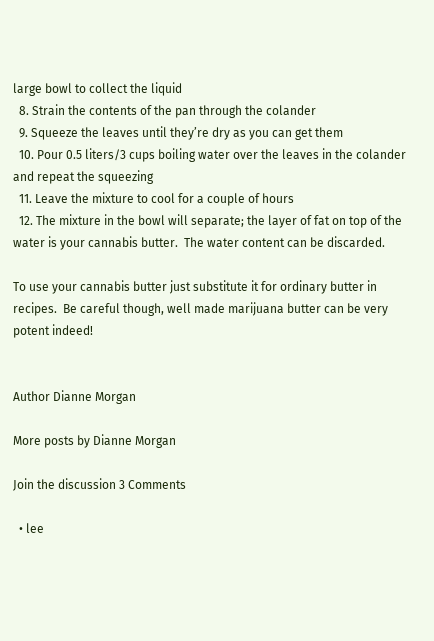large bowl to collect the liquid
  8. Strain the contents of the pan through the colander
  9. Squeeze the leaves until they’re dry as you can get them
  10. Pour 0.5 liters/3 cups boiling water over the leaves in the colander and repeat the squeezing
  11. Leave the mixture to cool for a couple of hours
  12. The mixture in the bowl will separate; the layer of fat on top of the water is your cannabis butter.  The water content can be discarded.

To use your cannabis butter just substitute it for ordinary butter in recipes.  Be careful though, well made marijuana butter can be very potent indeed!


Author Dianne Morgan

More posts by Dianne Morgan

Join the discussion 3 Comments

  • lee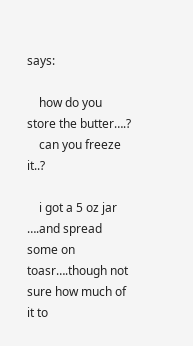says:

    how do you store the butter….?
    can you freeze it..?

    i got a 5 oz jar ….and spread some on toasr….though not sure how much of it to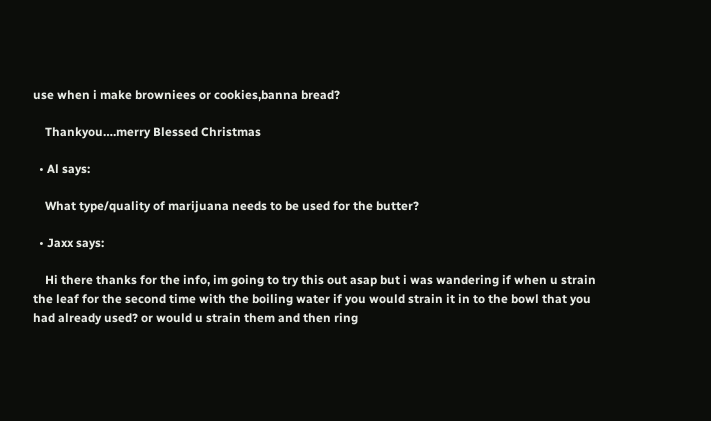use when i make browniees or cookies,banna bread?

    Thankyou….merry Blessed Christmas

  • Al says:

    What type/quality of marijuana needs to be used for the butter?

  • Jaxx says:

    Hi there thanks for the info, im going to try this out asap but i was wandering if when u strain the leaf for the second time with the boiling water if you would strain it in to the bowl that you had already used? or would u strain them and then ring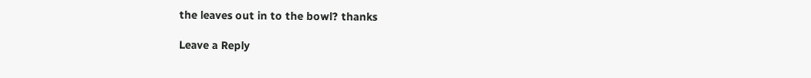the leaves out in to the bowl? thanks

Leave a Reply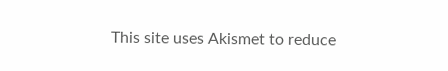This site uses Akismet to reduce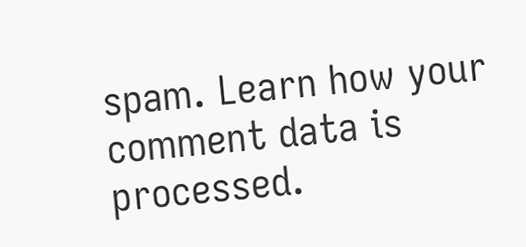spam. Learn how your comment data is processed.